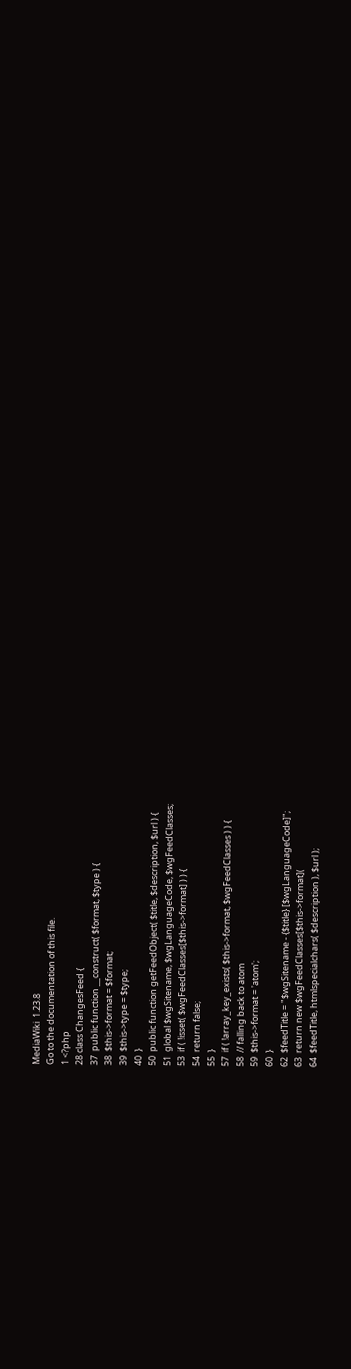MediaWiki  1.23.8
Go to the documentation of this file.
1 <?php
28 class ChangesFeed {
37  public function __construct( $format, $type ) {
38  $this->format = $format;
39  $this->type = $type;
40  }
50  public function getFeedObject( $title, $description, $url ) {
51  global $wgSitename, $wgLanguageCode, $wgFeedClasses;
53  if ( !isset( $wgFeedClasses[$this->format] ) ) {
54  return false;
55  }
57  if ( !array_key_exists( $this->format, $wgFeedClasses ) ) {
58  // falling back to atom
59  $this->format = 'atom';
60  }
62  $feedTitle = "$wgSitename - {$title} [$wgLanguageCode]";
63  return new $wgFeedClasses[$this->format](
64  $feedTitle, htmlspecialchars( $description ), $url );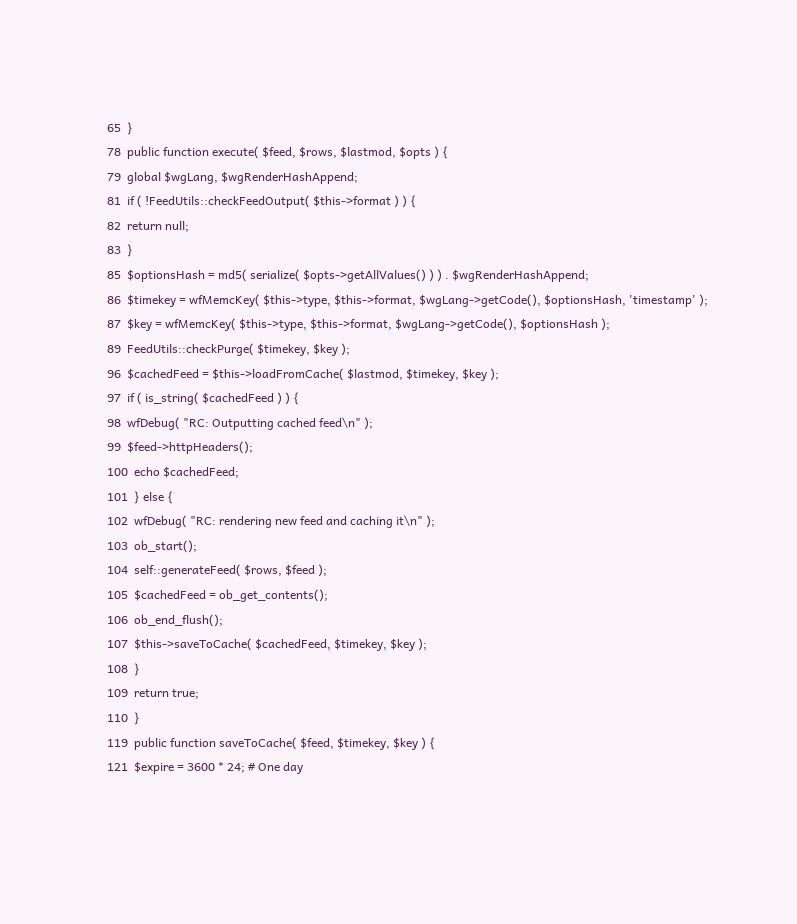65  }
78  public function execute( $feed, $rows, $lastmod, $opts ) {
79  global $wgLang, $wgRenderHashAppend;
81  if ( !FeedUtils::checkFeedOutput( $this->format ) ) {
82  return null;
83  }
85  $optionsHash = md5( serialize( $opts->getAllValues() ) ) . $wgRenderHashAppend;
86  $timekey = wfMemcKey( $this->type, $this->format, $wgLang->getCode(), $optionsHash, 'timestamp' );
87  $key = wfMemcKey( $this->type, $this->format, $wgLang->getCode(), $optionsHash );
89  FeedUtils::checkPurge( $timekey, $key );
96  $cachedFeed = $this->loadFromCache( $lastmod, $timekey, $key );
97  if ( is_string( $cachedFeed ) ) {
98  wfDebug( "RC: Outputting cached feed\n" );
99  $feed->httpHeaders();
100  echo $cachedFeed;
101  } else {
102  wfDebug( "RC: rendering new feed and caching it\n" );
103  ob_start();
104  self::generateFeed( $rows, $feed );
105  $cachedFeed = ob_get_contents();
106  ob_end_flush();
107  $this->saveToCache( $cachedFeed, $timekey, $key );
108  }
109  return true;
110  }
119  public function saveToCache( $feed, $timekey, $key ) {
121  $expire = 3600 * 24; # One day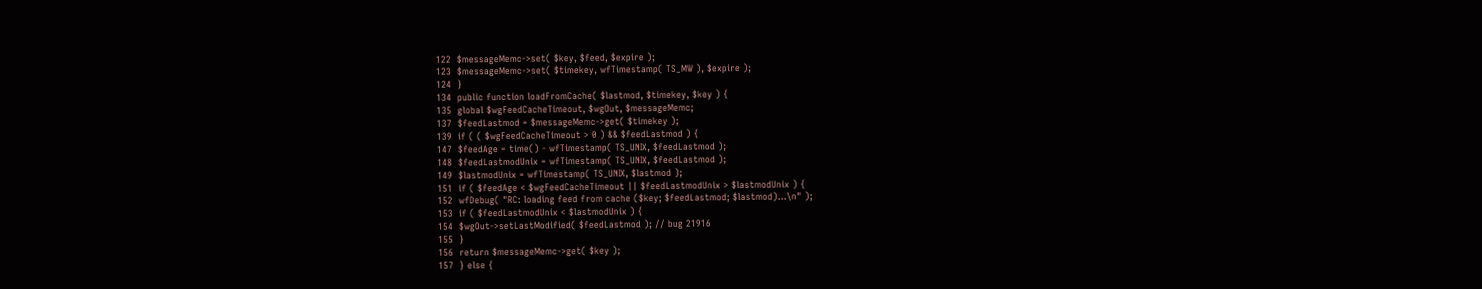122  $messageMemc->set( $key, $feed, $expire );
123  $messageMemc->set( $timekey, wfTimestamp( TS_MW ), $expire );
124  }
134  public function loadFromCache( $lastmod, $timekey, $key ) {
135  global $wgFeedCacheTimeout, $wgOut, $messageMemc;
137  $feedLastmod = $messageMemc->get( $timekey );
139  if ( ( $wgFeedCacheTimeout > 0 ) && $feedLastmod ) {
147  $feedAge = time() - wfTimestamp( TS_UNIX, $feedLastmod );
148  $feedLastmodUnix = wfTimestamp( TS_UNIX, $feedLastmod );
149  $lastmodUnix = wfTimestamp( TS_UNIX, $lastmod );
151  if ( $feedAge < $wgFeedCacheTimeout || $feedLastmodUnix > $lastmodUnix ) {
152  wfDebug( "RC: loading feed from cache ($key; $feedLastmod; $lastmod)...\n" );
153  if ( $feedLastmodUnix < $lastmodUnix ) {
154  $wgOut->setLastModified( $feedLastmod ); // bug 21916
155  }
156  return $messageMemc->get( $key );
157  } else {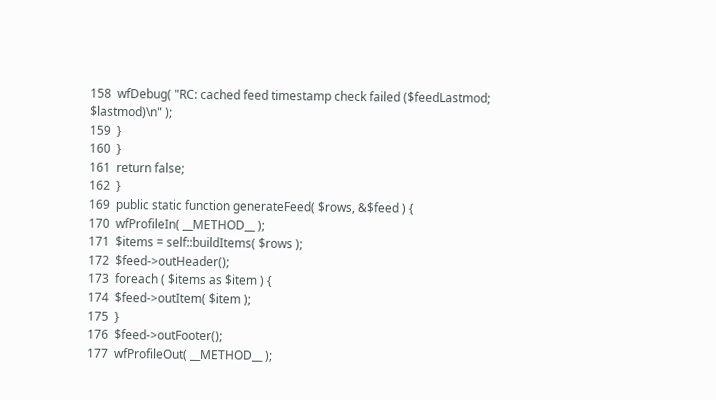158  wfDebug( "RC: cached feed timestamp check failed ($feedLastmod; $lastmod)\n" );
159  }
160  }
161  return false;
162  }
169  public static function generateFeed( $rows, &$feed ) {
170  wfProfileIn( __METHOD__ );
171  $items = self::buildItems( $rows );
172  $feed->outHeader();
173  foreach ( $items as $item ) {
174  $feed->outItem( $item );
175  }
176  $feed->outFooter();
177  wfProfileOut( __METHOD__ );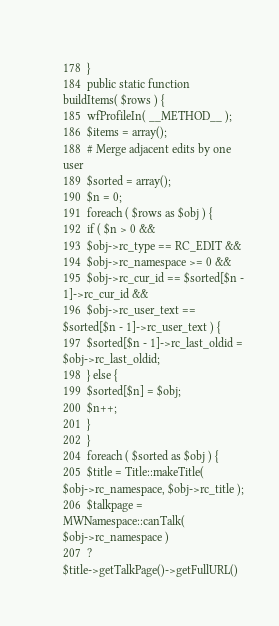178  }
184  public static function buildItems( $rows ) {
185  wfProfileIn( __METHOD__ );
186  $items = array();
188  # Merge adjacent edits by one user
189  $sorted = array();
190  $n = 0;
191  foreach ( $rows as $obj ) {
192  if ( $n > 0 &&
193  $obj->rc_type == RC_EDIT &&
194  $obj->rc_namespace >= 0 &&
195  $obj->rc_cur_id == $sorted[$n - 1]->rc_cur_id &&
196  $obj->rc_user_text == $sorted[$n - 1]->rc_user_text ) {
197  $sorted[$n - 1]->rc_last_oldid = $obj->rc_last_oldid;
198  } else {
199  $sorted[$n] = $obj;
200  $n++;
201  }
202  }
204  foreach ( $sorted as $obj ) {
205  $title = Title::makeTitle( $obj->rc_namespace, $obj->rc_title );
206  $talkpage = MWNamespace::canTalk( $obj->rc_namespace )
207  ? $title->getTalkPage()->getFullURL()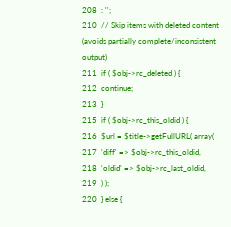208  : '';
210  // Skip items with deleted content (avoids partially complete/inconsistent output)
211  if ( $obj->rc_deleted ) {
212  continue;
213  }
215  if ( $obj->rc_this_oldid ) {
216  $url = $title->getFullURL( array(
217  'diff' => $obj->rc_this_oldid,
218  'oldid' => $obj->rc_last_oldid,
219  ) );
220  } else {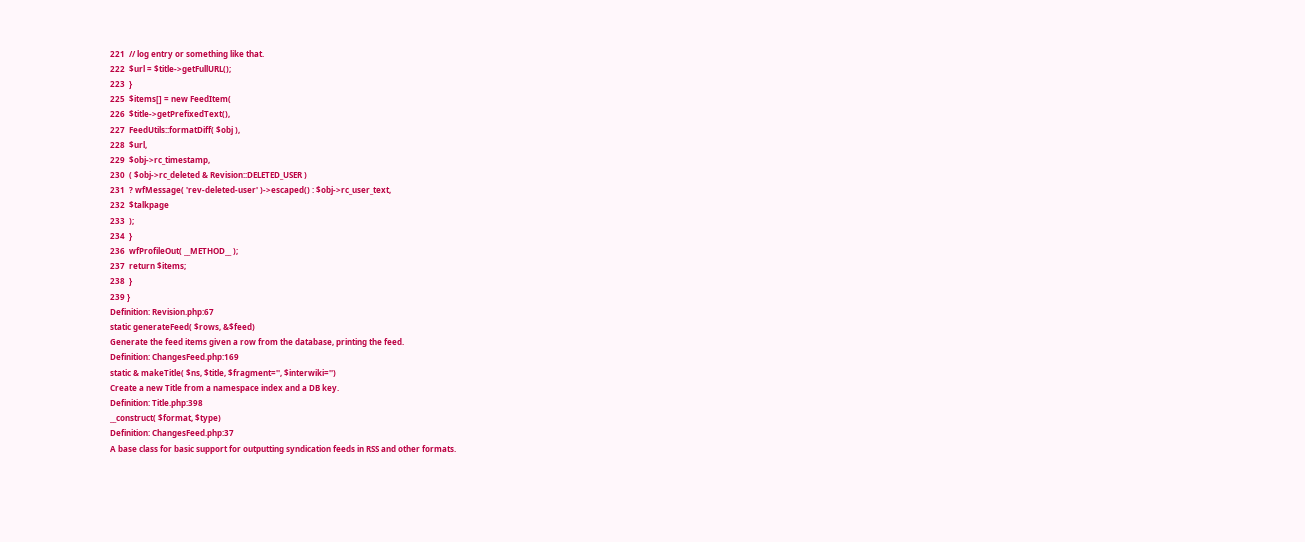221  // log entry or something like that.
222  $url = $title->getFullURL();
223  }
225  $items[] = new FeedItem(
226  $title->getPrefixedText(),
227  FeedUtils::formatDiff( $obj ),
228  $url,
229  $obj->rc_timestamp,
230  ( $obj->rc_deleted & Revision::DELETED_USER )
231  ? wfMessage( 'rev-deleted-user' )->escaped() : $obj->rc_user_text,
232  $talkpage
233  );
234  }
236  wfProfileOut( __METHOD__ );
237  return $items;
238  }
239 }
Definition: Revision.php:67
static generateFeed( $rows, &$feed)
Generate the feed items given a row from the database, printing the feed.
Definition: ChangesFeed.php:169
static & makeTitle( $ns, $title, $fragment='', $interwiki='')
Create a new Title from a namespace index and a DB key.
Definition: Title.php:398
__construct( $format, $type)
Definition: ChangesFeed.php:37
A base class for basic support for outputting syndication feeds in RSS and other formats.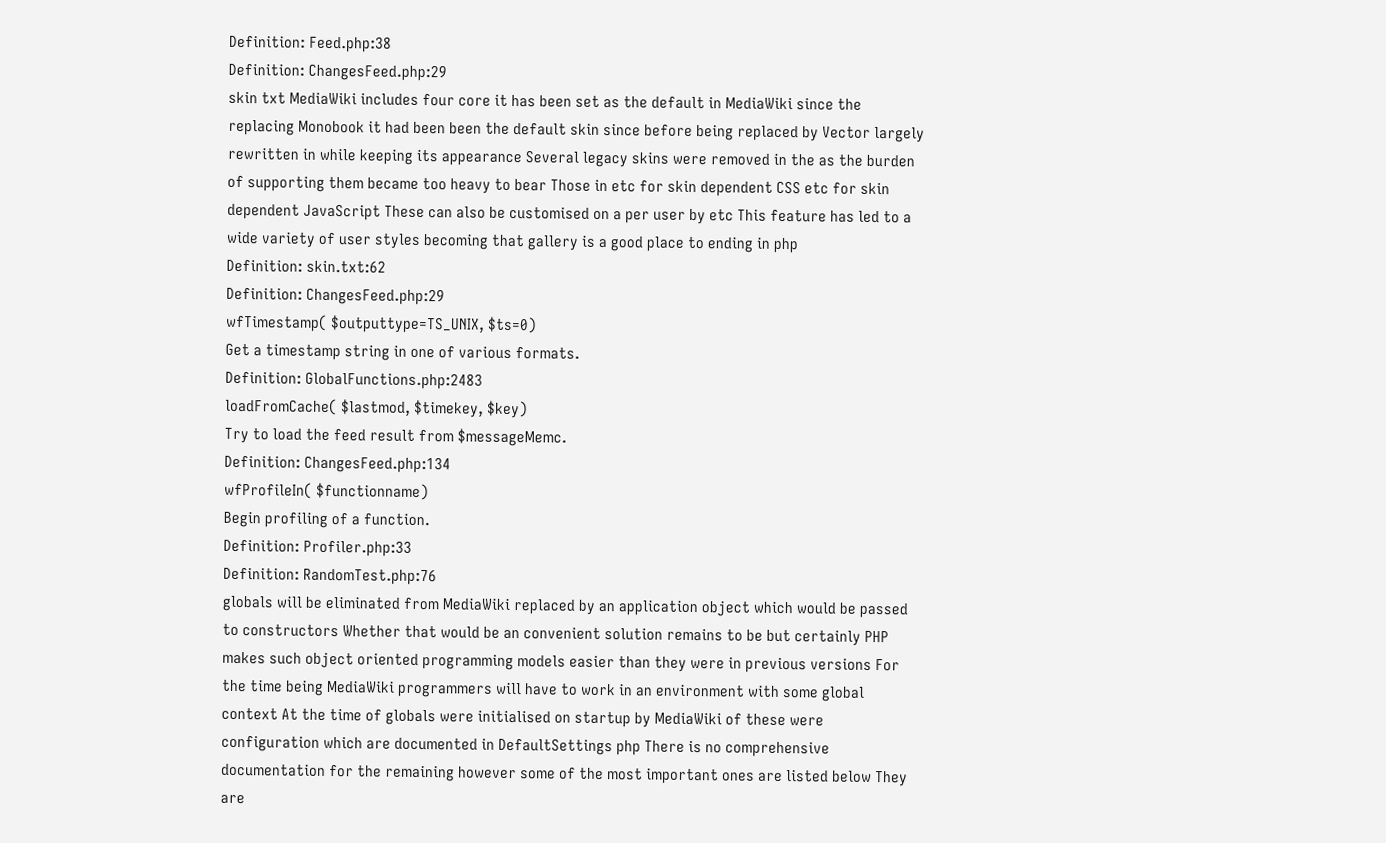Definition: Feed.php:38
Definition: ChangesFeed.php:29
skin txt MediaWiki includes four core it has been set as the default in MediaWiki since the replacing Monobook it had been been the default skin since before being replaced by Vector largely rewritten in while keeping its appearance Several legacy skins were removed in the as the burden of supporting them became too heavy to bear Those in etc for skin dependent CSS etc for skin dependent JavaScript These can also be customised on a per user by etc This feature has led to a wide variety of user styles becoming that gallery is a good place to ending in php
Definition: skin.txt:62
Definition: ChangesFeed.php:29
wfTimestamp( $outputtype=TS_UNIX, $ts=0)
Get a timestamp string in one of various formats.
Definition: GlobalFunctions.php:2483
loadFromCache( $lastmod, $timekey, $key)
Try to load the feed result from $messageMemc.
Definition: ChangesFeed.php:134
wfProfileIn( $functionname)
Begin profiling of a function.
Definition: Profiler.php:33
Definition: RandomTest.php:76
globals will be eliminated from MediaWiki replaced by an application object which would be passed to constructors Whether that would be an convenient solution remains to be but certainly PHP makes such object oriented programming models easier than they were in previous versions For the time being MediaWiki programmers will have to work in an environment with some global context At the time of globals were initialised on startup by MediaWiki of these were configuration which are documented in DefaultSettings php There is no comprehensive documentation for the remaining however some of the most important ones are listed below They are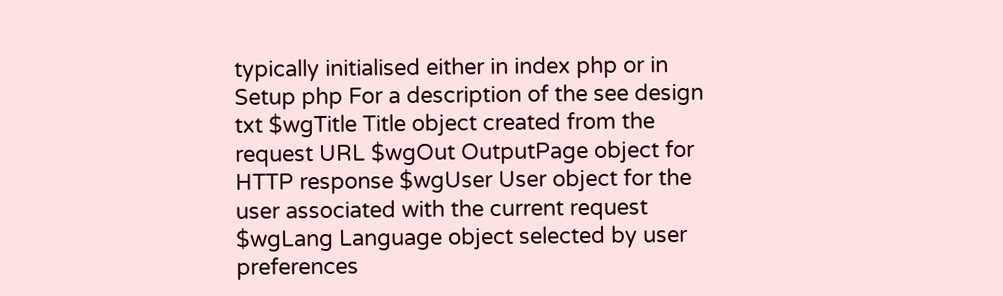typically initialised either in index php or in Setup php For a description of the see design txt $wgTitle Title object created from the request URL $wgOut OutputPage object for HTTP response $wgUser User object for the user associated with the current request $wgLang Language object selected by user preferences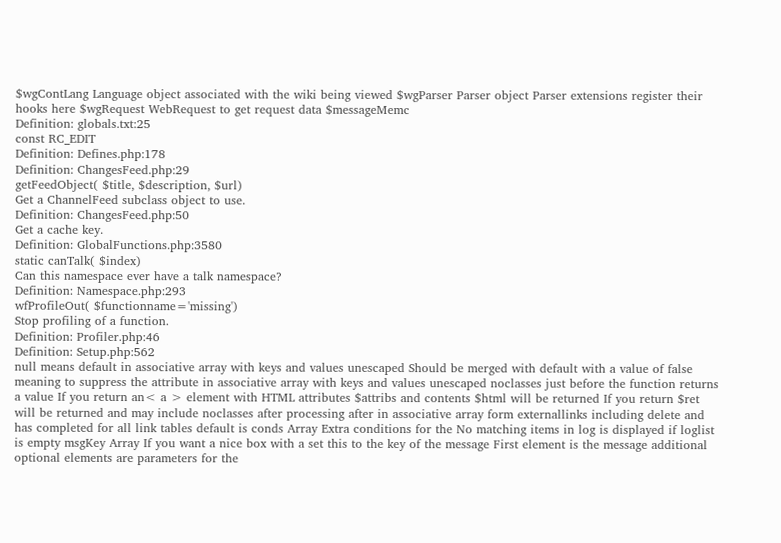$wgContLang Language object associated with the wiki being viewed $wgParser Parser object Parser extensions register their hooks here $wgRequest WebRequest to get request data $messageMemc
Definition: globals.txt:25
const RC_EDIT
Definition: Defines.php:178
Definition: ChangesFeed.php:29
getFeedObject( $title, $description, $url)
Get a ChannelFeed subclass object to use.
Definition: ChangesFeed.php:50
Get a cache key.
Definition: GlobalFunctions.php:3580
static canTalk( $index)
Can this namespace ever have a talk namespace?
Definition: Namespace.php:293
wfProfileOut( $functionname='missing')
Stop profiling of a function.
Definition: Profiler.php:46
Definition: Setup.php:562
null means default in associative array with keys and values unescaped Should be merged with default with a value of false meaning to suppress the attribute in associative array with keys and values unescaped noclasses just before the function returns a value If you return an< a > element with HTML attributes $attribs and contents $html will be returned If you return $ret will be returned and may include noclasses after processing after in associative array form externallinks including delete and has completed for all link tables default is conds Array Extra conditions for the No matching items in log is displayed if loglist is empty msgKey Array If you want a nice box with a set this to the key of the message First element is the message additional optional elements are parameters for the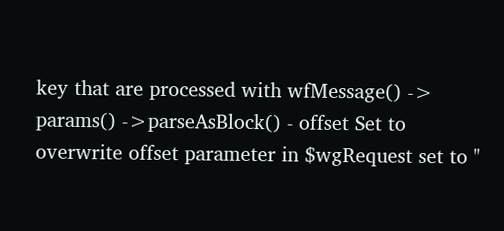key that are processed with wfMessage() -> params() ->parseAsBlock() - offset Set to overwrite offset parameter in $wgRequest set to ''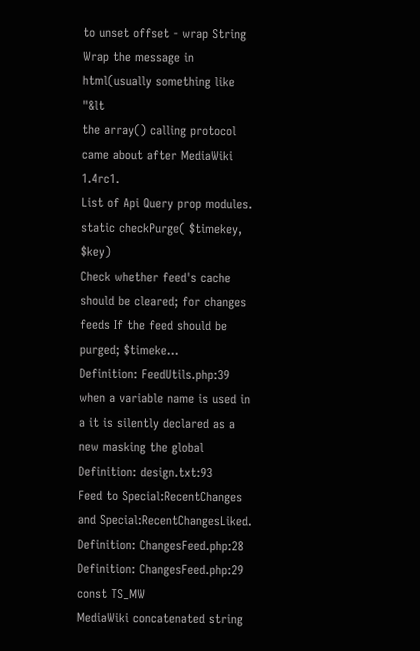to unset offset - wrap String Wrap the message in html(usually something like "&lt
the array() calling protocol came about after MediaWiki 1.4rc1.
List of Api Query prop modules.
static checkPurge( $timekey, $key)
Check whether feed's cache should be cleared; for changes feeds If the feed should be purged; $timeke...
Definition: FeedUtils.php:39
when a variable name is used in a it is silently declared as a new masking the global
Definition: design.txt:93
Feed to Special:RecentChanges and Special:RecentChangesLiked.
Definition: ChangesFeed.php:28
Definition: ChangesFeed.php:29
const TS_MW
MediaWiki concatenated string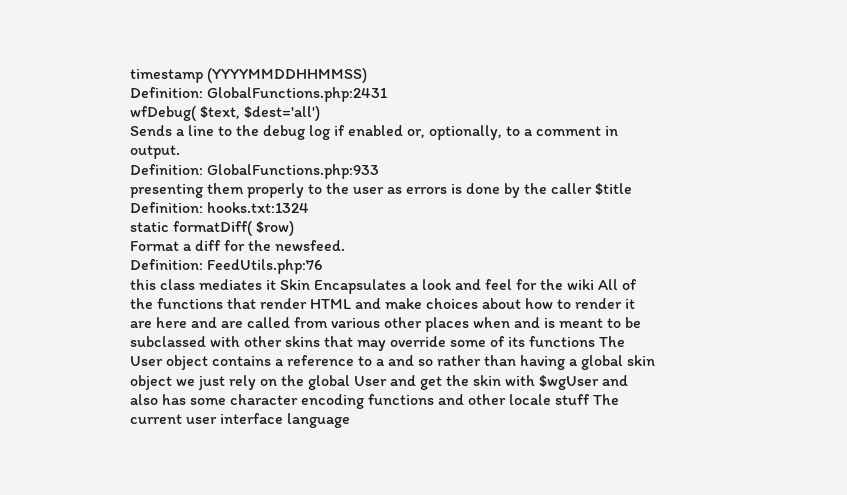timestamp (YYYYMMDDHHMMSS)
Definition: GlobalFunctions.php:2431
wfDebug( $text, $dest='all')
Sends a line to the debug log if enabled or, optionally, to a comment in output.
Definition: GlobalFunctions.php:933
presenting them properly to the user as errors is done by the caller $title
Definition: hooks.txt:1324
static formatDiff( $row)
Format a diff for the newsfeed.
Definition: FeedUtils.php:76
this class mediates it Skin Encapsulates a look and feel for the wiki All of the functions that render HTML and make choices about how to render it are here and are called from various other places when and is meant to be subclassed with other skins that may override some of its functions The User object contains a reference to a and so rather than having a global skin object we just rely on the global User and get the skin with $wgUser and also has some character encoding functions and other locale stuff The current user interface language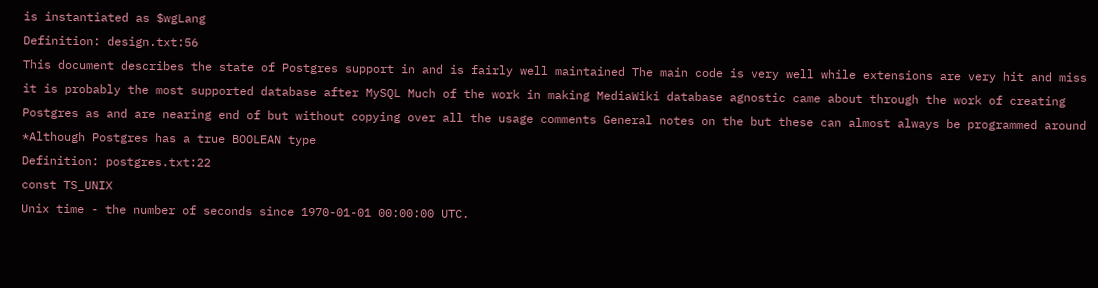is instantiated as $wgLang
Definition: design.txt:56
This document describes the state of Postgres support in and is fairly well maintained The main code is very well while extensions are very hit and miss it is probably the most supported database after MySQL Much of the work in making MediaWiki database agnostic came about through the work of creating Postgres as and are nearing end of but without copying over all the usage comments General notes on the but these can almost always be programmed around *Although Postgres has a true BOOLEAN type
Definition: postgres.txt:22
const TS_UNIX
Unix time - the number of seconds since 1970-01-01 00:00:00 UTC.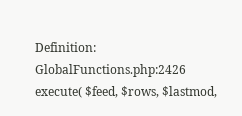Definition: GlobalFunctions.php:2426
execute( $feed, $rows, $lastmod,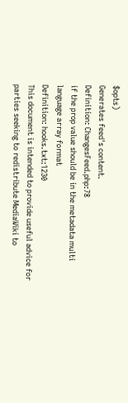$opts)
Generates feed's content.
Definition: ChangesFeed.php:78
if the prop value should be in the metadata multi language array format
Definition: hooks.txt:1230
This document is intended to provide useful advice for parties seeking to redistribute MediaWiki to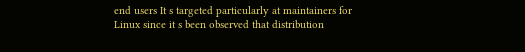end users It s targeted particularly at maintainers for Linux since it s been observed that distribution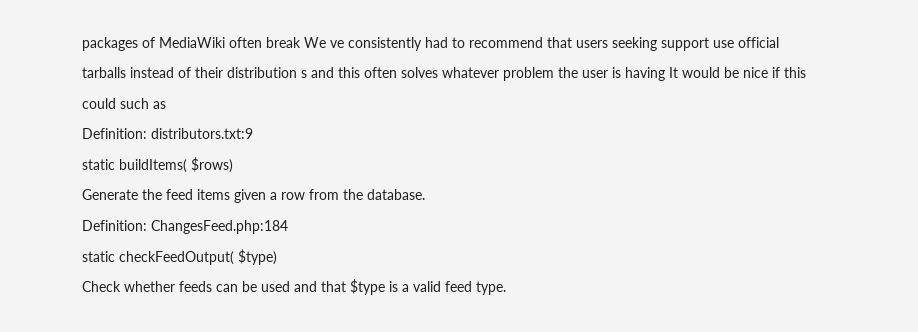packages of MediaWiki often break We ve consistently had to recommend that users seeking support use official tarballs instead of their distribution s and this often solves whatever problem the user is having It would be nice if this could such as
Definition: distributors.txt:9
static buildItems( $rows)
Generate the feed items given a row from the database.
Definition: ChangesFeed.php:184
static checkFeedOutput( $type)
Check whether feeds can be used and that $type is a valid feed type.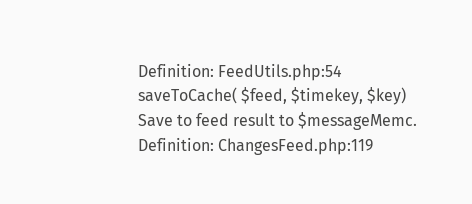Definition: FeedUtils.php:54
saveToCache( $feed, $timekey, $key)
Save to feed result to $messageMemc.
Definition: ChangesFeed.php:119